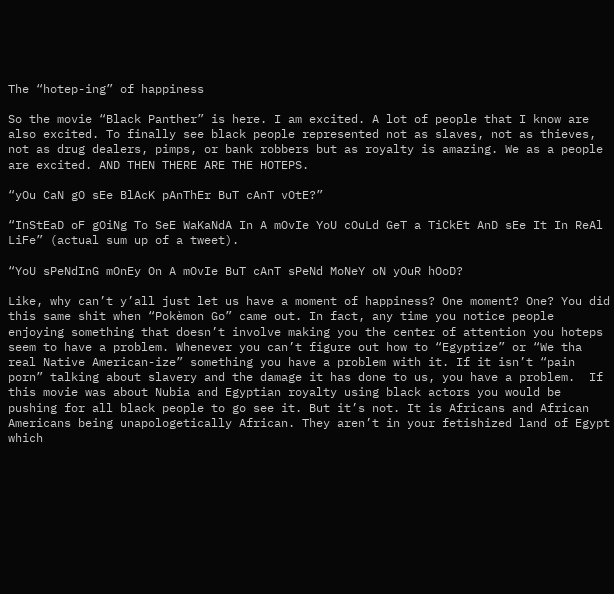The “hotep-ing” of happiness

So the movie “Black Panther” is here. I am excited. A lot of people that I know are also excited. To finally see black people represented not as slaves, not as thieves, not as drug dealers, pimps, or bank robbers but as royalty is amazing. We as a people are excited. AND THEN THERE ARE THE HOTEPS.

“yOu CaN gO sEe BlAcK pAnThEr BuT cAnT vOtE?”

“InStEaD oF gOiNg To SeE WaKaNdA In A mOvIe YoU cOuLd GeT a TiCkEt AnD sEe It In ReAl LiFe” (actual sum up of a tweet).

“YoU sPeNdInG mOnEy On A mOvIe BuT cAnT sPeNd MoNeY oN yOuR hOoD?

Like, why can’t y’all just let us have a moment of happiness? One moment? One? You did this same shit when “Pokèmon Go” came out. In fact, any time you notice people enjoying something that doesn’t involve making you the center of attention you hoteps seem to have a problem. Whenever you can’t figure out how to “Egyptize” or “We tha real Native American-ize” something you have a problem with it. If it isn’t “pain porn” talking about slavery and the damage it has done to us, you have a problem.  If this movie was about Nubia and Egyptian royalty using black actors you would be pushing for all black people to go see it. But it’s not. It is Africans and African Americans being unapologetically African. They aren’t in your fetishized land of Egypt which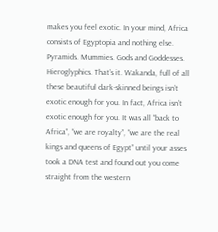makes you feel exotic. In your mind, Africa consists of Egyptopia and nothing else. Pyramids. Mummies. Gods and Goddesses. Hieroglyphics. That’s it. Wakanda, full of all these beautiful dark-skinned beings isn’t exotic enough for you. In fact, Africa isn’t exotic enough for you. It was all “back to Africa”, “we are royalty”, “we are the real kings and queens of Egypt” until your asses took a DNA test and found out you come straight from the western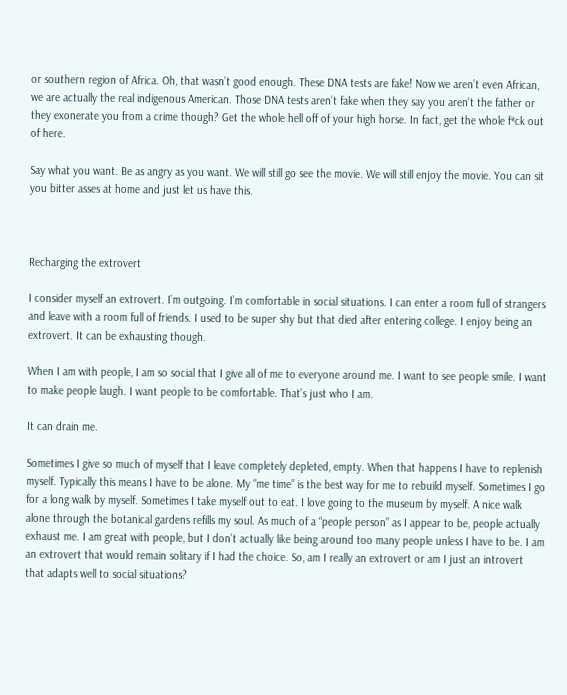or southern region of Africa. Oh, that wasn’t good enough. These DNA tests are fake! Now we aren’t even African, we are actually the real indigenous American. Those DNA tests aren’t fake when they say you aren’t the father or they exonerate you from a crime though? Get the whole hell off of your high horse. In fact, get the whole f*ck out of here.

Say what you want. Be as angry as you want. We will still go see the movie. We will still enjoy the movie. You can sit you bitter asses at home and just let us have this.



Recharging the extrovert

I consider myself an extrovert. I’m outgoing. I’m comfortable in social situations. I can enter a room full of strangers and leave with a room full of friends. I used to be super shy but that died after entering college. I enjoy being an extrovert. It can be exhausting though.

When I am with people, I am so social that I give all of me to everyone around me. I want to see people smile. I want to make people laugh. I want people to be comfortable. That’s just who I am.

It can drain me.

Sometimes I give so much of myself that I leave completely depleted, empty. When that happens I have to replenish myself. Typically this means I have to be alone. My “me time” is the best way for me to rebuild myself. Sometimes I go for a long walk by myself. Sometimes I take myself out to eat. I love going to the museum by myself. A nice walk alone through the botanical gardens refills my soul. As much of a “people person” as I appear to be, people actually exhaust me. I am great with people, but I don’t actually like being around too many people unless I have to be. I am an extrovert that would remain solitary if I had the choice. So, am I really an extrovert or am I just an introvert that adapts well to social situations?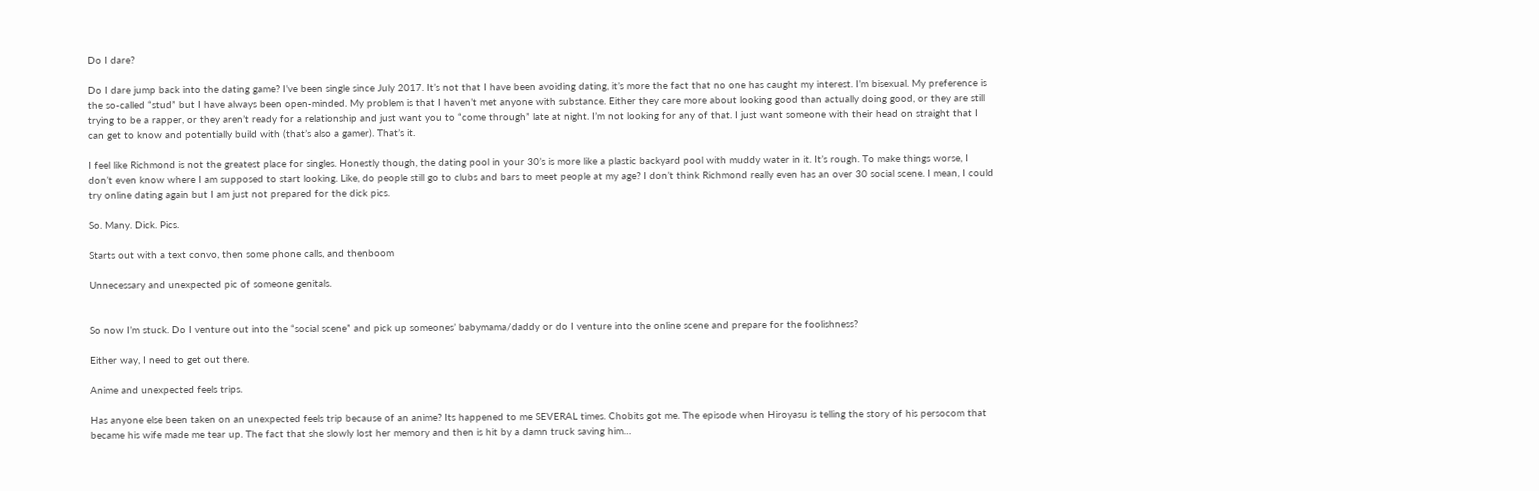Do I dare?

Do I dare jump back into the dating game? I’ve been single since July 2017. It’s not that I have been avoiding dating, it’s more the fact that no one has caught my interest. I’m bisexual. My preference is the so-called “stud” but I have always been open-minded. My problem is that I haven’t met anyone with substance. Either they care more about looking good than actually doing good, or they are still trying to be a rapper, or they aren’t ready for a relationship and just want you to “come through” late at night. I’m not looking for any of that. I just want someone with their head on straight that I can get to know and potentially build with (that’s also a gamer). That’s it.

I feel like Richmond is not the greatest place for singles. Honestly though, the dating pool in your 30’s is more like a plastic backyard pool with muddy water in it. It’s rough. To make things worse, I don’t even know where I am supposed to start looking. Like, do people still go to clubs and bars to meet people at my age? I don’t think Richmond really even has an over 30 social scene. I mean, I could try online dating again but I am just not prepared for the dick pics.

So. Many. Dick. Pics.

Starts out with a text convo, then some phone calls, and thenboom

Unnecessary and unexpected pic of someone genitals.


So now I’m stuck. Do I venture out into the “social scene” and pick up someones’ babymama/daddy or do I venture into the online scene and prepare for the foolishness?

Either way, I need to get out there.

Anime and unexpected feels trips.

Has anyone else been taken on an unexpected feels trip because of an anime? Its happened to me SEVERAL times. Chobits got me. The episode when Hiroyasu is telling the story of his persocom that became his wife made me tear up. The fact that she slowly lost her memory and then is hit by a damn truck saving him…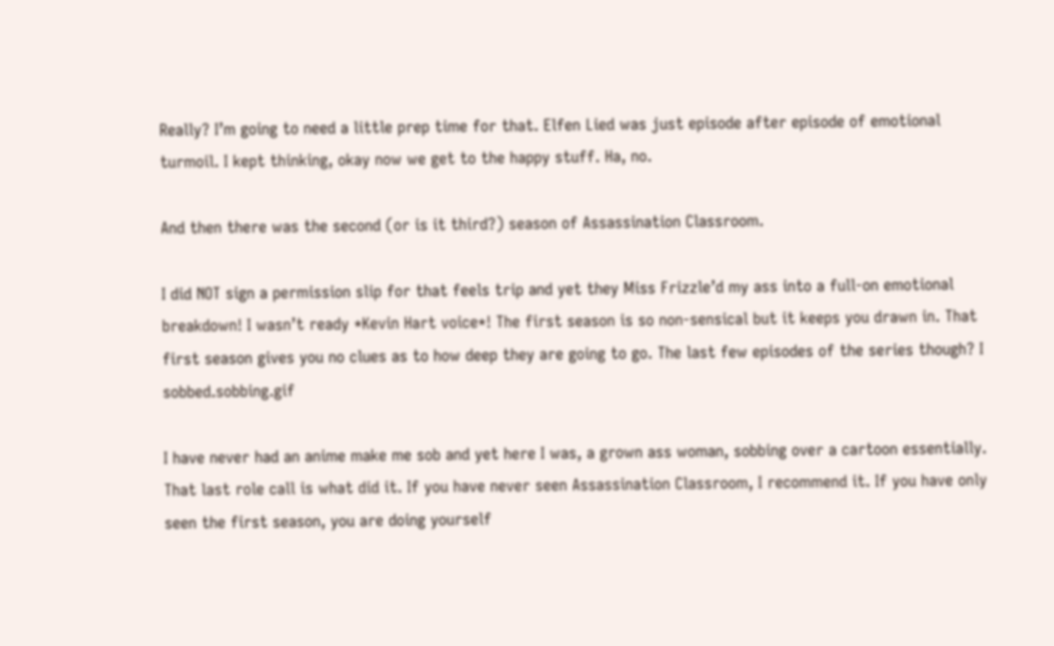Really? I’m going to need a little prep time for that. Elfen Lied was just episode after episode of emotional turmoil. I kept thinking, okay now we get to the happy stuff. Ha, no.

And then there was the second (or is it third?) season of Assassination Classroom.

I did NOT sign a permission slip for that feels trip and yet they Miss Frizzle’d my ass into a full-on emotional breakdown! I wasn’t ready *Kevin Hart voice*! The first season is so non-sensical but it keeps you drawn in. That first season gives you no clues as to how deep they are going to go. The last few episodes of the series though? I sobbed.sobbing.gif

I have never had an anime make me sob and yet here I was, a grown ass woman, sobbing over a cartoon essentially. That last role call is what did it. If you have never seen Assassination Classroom, I recommend it. If you have only seen the first season, you are doing yourself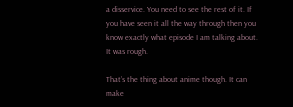a disservice. You need to see the rest of it. If you have seen it all the way through then you know exactly what episode I am talking about. It was rough.

That’s the thing about anime though. It can make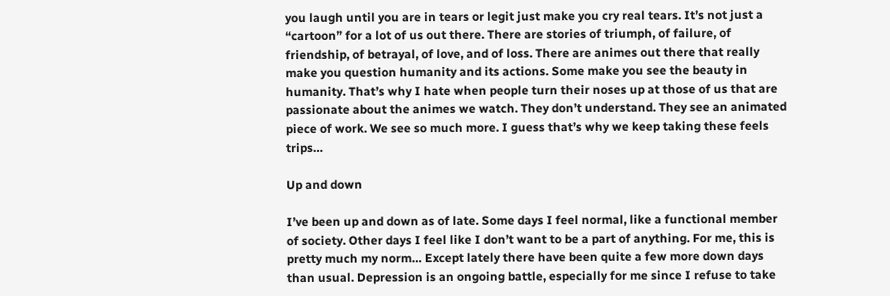you laugh until you are in tears or legit just make you cry real tears. It’s not just a “cartoon” for a lot of us out there. There are stories of triumph, of failure, of friendship, of betrayal, of love, and of loss. There are animes out there that really make you question humanity and its actions. Some make you see the beauty in humanity. That’s why I hate when people turn their noses up at those of us that are passionate about the animes we watch. They don’t understand. They see an animated piece of work. We see so much more. I guess that’s why we keep taking these feels trips…

Up and down

I’ve been up and down as of late. Some days I feel normal, like a functional member of society. Other days I feel like I don’t want to be a part of anything. For me, this is pretty much my norm… Except lately there have been quite a few more down days than usual. Depression is an ongoing battle, especially for me since I refuse to take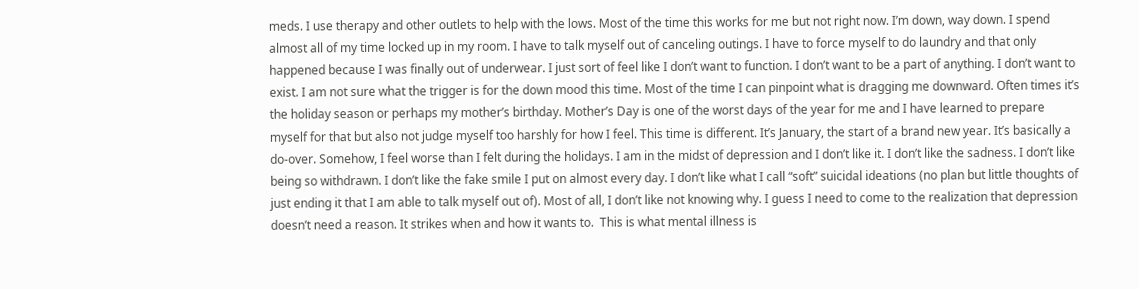meds. I use therapy and other outlets to help with the lows. Most of the time this works for me but not right now. I’m down, way down. I spend almost all of my time locked up in my room. I have to talk myself out of canceling outings. I have to force myself to do laundry and that only happened because I was finally out of underwear. I just sort of feel like I don’t want to function. I don’t want to be a part of anything. I don’t want to exist. I am not sure what the trigger is for the down mood this time. Most of the time I can pinpoint what is dragging me downward. Often times it’s the holiday season or perhaps my mother’s birthday. Mother’s Day is one of the worst days of the year for me and I have learned to prepare myself for that but also not judge myself too harshly for how I feel. This time is different. It’s January, the start of a brand new year. It’s basically a do-over. Somehow, I feel worse than I felt during the holidays. I am in the midst of depression and I don’t like it. I don’t like the sadness. I don’t like being so withdrawn. I don’t like the fake smile I put on almost every day. I don’t like what I call “soft” suicidal ideations (no plan but little thoughts of just ending it that I am able to talk myself out of). Most of all, I don’t like not knowing why. I guess I need to come to the realization that depression doesn’t need a reason. It strikes when and how it wants to.  This is what mental illness is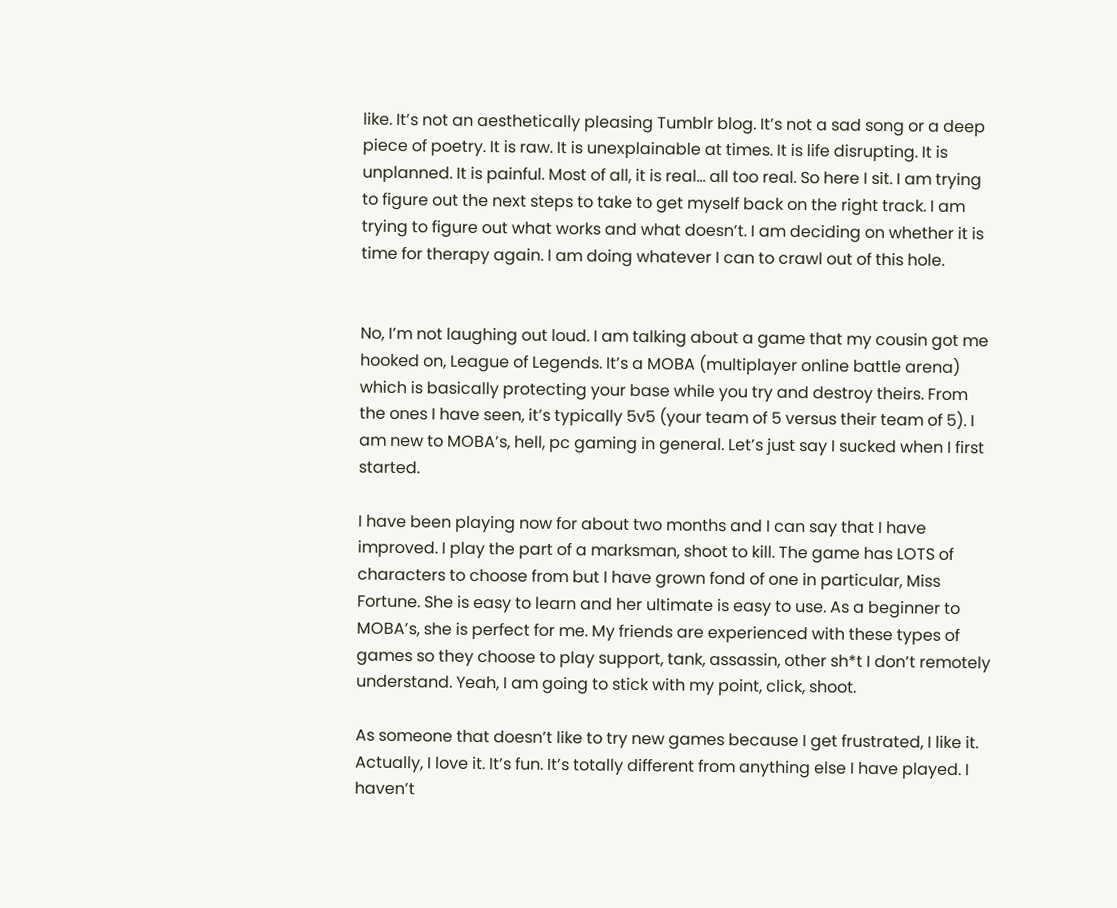like. It’s not an aesthetically pleasing Tumblr blog. It’s not a sad song or a deep piece of poetry. It is raw. It is unexplainable at times. It is life disrupting. It is unplanned. It is painful. Most of all, it is real… all too real. So here I sit. I am trying to figure out the next steps to take to get myself back on the right track. I am trying to figure out what works and what doesn’t. I am deciding on whether it is time for therapy again. I am doing whatever I can to crawl out of this hole.


No, I’m not laughing out loud. I am talking about a game that my cousin got me hooked on, League of Legends. It’s a MOBA (multiplayer online battle arena) which is basically protecting your base while you try and destroy theirs. From the ones I have seen, it’s typically 5v5 (your team of 5 versus their team of 5). I am new to MOBA’s, hell, pc gaming in general. Let’s just say I sucked when I first started.

I have been playing now for about two months and I can say that I have improved. I play the part of a marksman, shoot to kill. The game has LOTS of characters to choose from but I have grown fond of one in particular, Miss Fortune. She is easy to learn and her ultimate is easy to use. As a beginner to MOBA’s, she is perfect for me. My friends are experienced with these types of games so they choose to play support, tank, assassin, other sh*t I don’t remotely understand. Yeah, I am going to stick with my point, click, shoot.

As someone that doesn’t like to try new games because I get frustrated, I like it. Actually, I love it. It’s fun. It’s totally different from anything else I have played. I haven’t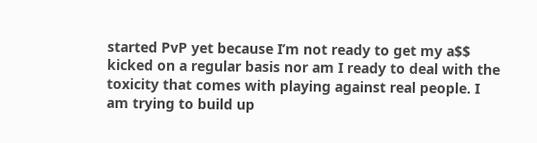started PvP yet because I’m not ready to get my a$$ kicked on a regular basis nor am I ready to deal with the toxicity that comes with playing against real people. I am trying to build up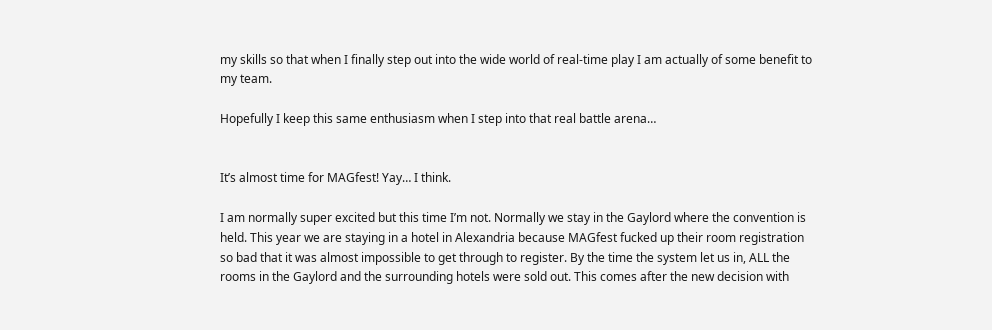my skills so that when I finally step out into the wide world of real-time play I am actually of some benefit to my team.

Hopefully I keep this same enthusiasm when I step into that real battle arena…


It’s almost time for MAGfest! Yay… I think.

I am normally super excited but this time I’m not. Normally we stay in the Gaylord where the convention is held. This year we are staying in a hotel in Alexandria because MAGfest fucked up their room registration so bad that it was almost impossible to get through to register. By the time the system let us in, ALL the rooms in the Gaylord and the surrounding hotels were sold out. This comes after the new decision with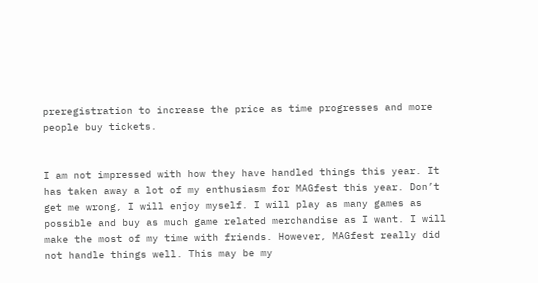preregistration to increase the price as time progresses and more people buy tickets.


I am not impressed with how they have handled things this year. It has taken away a lot of my enthusiasm for MAGfest this year. Don’t get me wrong, I will enjoy myself. I will play as many games as possible and buy as much game related merchandise as I want. I will make the most of my time with friends. However, MAGfest really did not handle things well. This may be my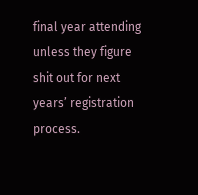final year attending unless they figure shit out for next years’ registration process.